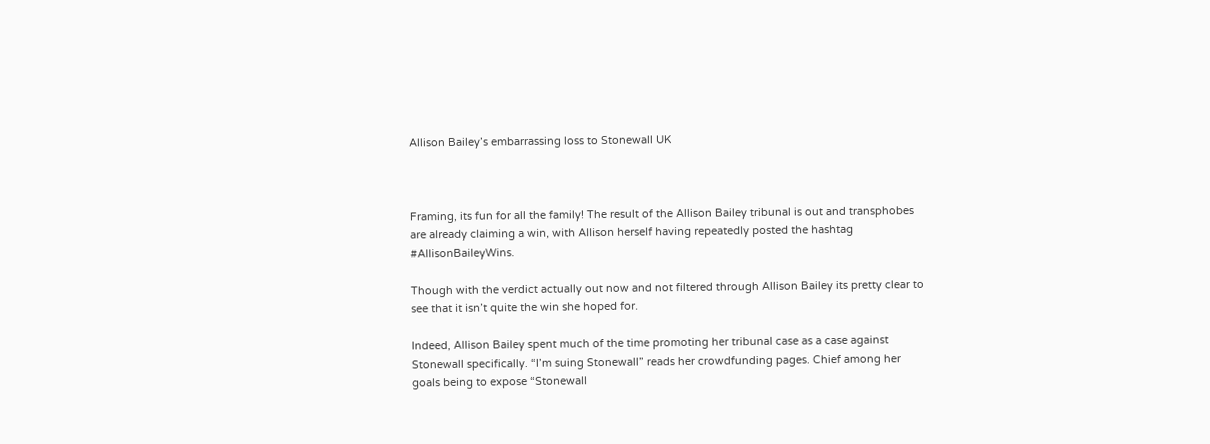Allison Bailey’s embarrassing loss to Stonewall UK



Framing, its fun for all the family! The result of the Allison Bailey tribunal is out and transphobes are already claiming a win, with Allison herself having repeatedly posted the hashtag #AllisonBaileyWins.

Though with the verdict actually out now and not filtered through Allison Bailey its pretty clear to see that it isn’t quite the win she hoped for.

Indeed, Allison Bailey spent much of the time promoting her tribunal case as a case against Stonewall specifically. “I’m suing Stonewall” reads her crowdfunding pages. Chief among her goals being to expose “Stonewall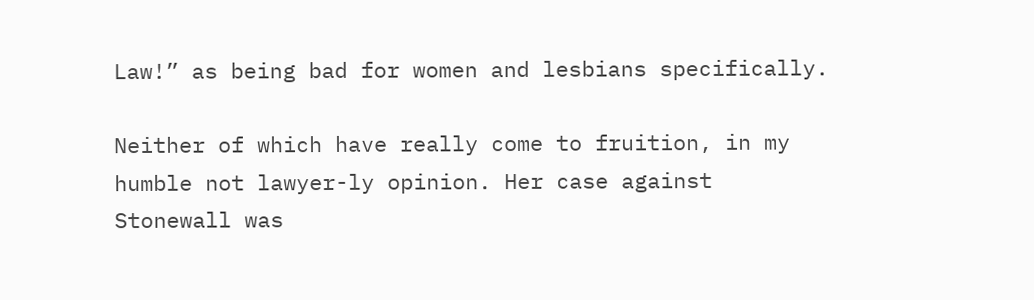Law!” as being bad for women and lesbians specifically.

Neither of which have really come to fruition, in my humble not lawyer-ly opinion. Her case against Stonewall was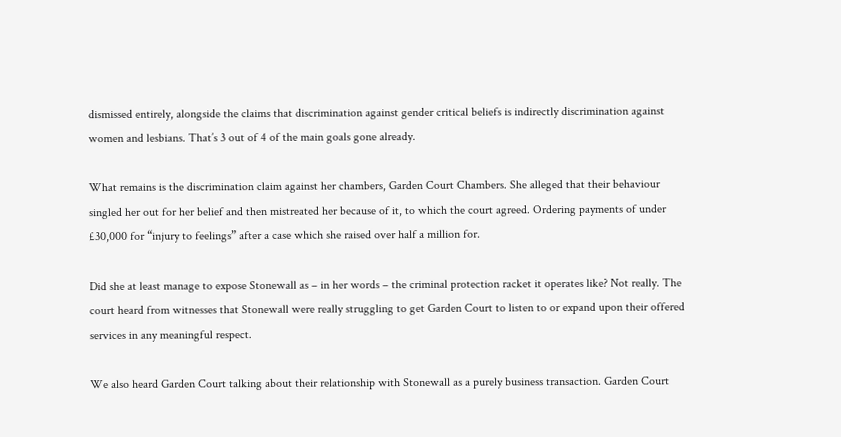dismissed entirely, alongside the claims that discrimination against gender critical beliefs is indirectly discrimination against women and lesbians. That’s 3 out of 4 of the main goals gone already.

What remains is the discrimination claim against her chambers, Garden Court Chambers. She alleged that their behaviour singled her out for her belief and then mistreated her because of it, to which the court agreed. Ordering payments of under £30,000 for “injury to feelings” after a case which she raised over half a million for.

Did she at least manage to expose Stonewall as – in her words – the criminal protection racket it operates like? Not really. The court heard from witnesses that Stonewall were really struggling to get Garden Court to listen to or expand upon their offered services in any meaningful respect.

We also heard Garden Court talking about their relationship with Stonewall as a purely business transaction. Garden Court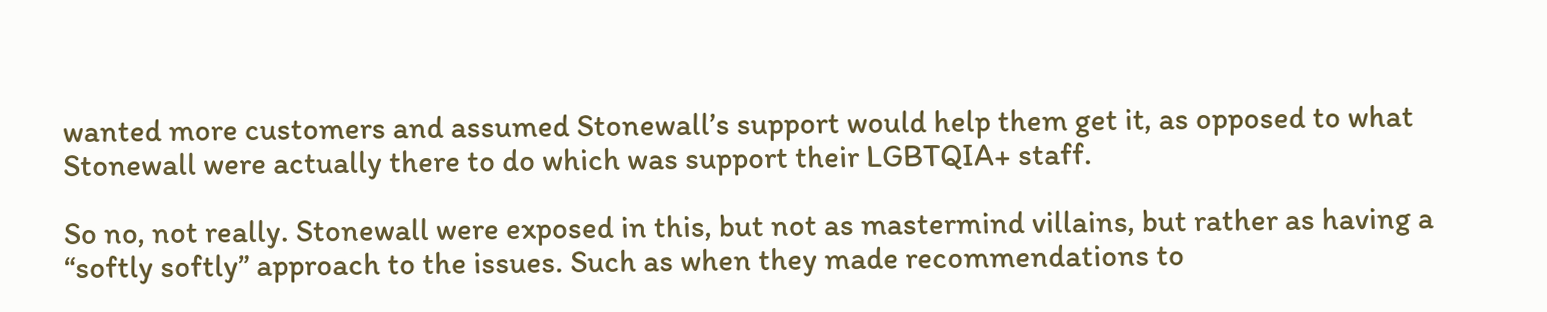wanted more customers and assumed Stonewall’s support would help them get it, as opposed to what Stonewall were actually there to do which was support their LGBTQIA+ staff.

So no, not really. Stonewall were exposed in this, but not as mastermind villains, but rather as having a “softly softly” approach to the issues. Such as when they made recommendations to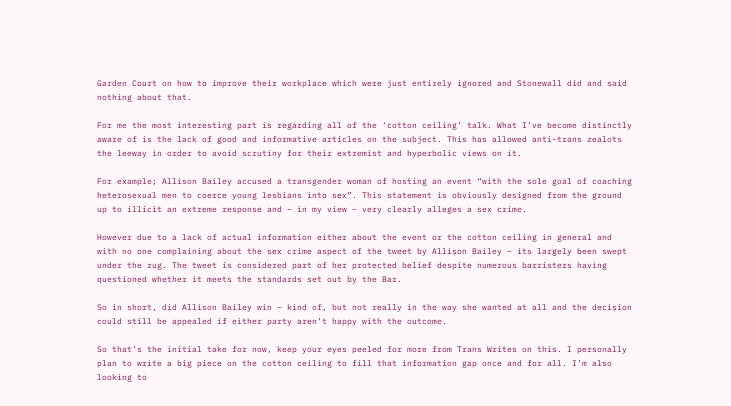Garden Court on how to improve their workplace which were just entirely ignored and Stonewall did and said nothing about that.

For me the most interesting part is regarding all of the ‘cotton ceiling’ talk. What I’ve become distinctly aware of is the lack of good and informative articles on the subject. This has allowed anti-trans zealots the leeway in order to avoid scrutiny for their extremist and hyperbolic views on it.

For example; Allison Bailey accused a transgender woman of hosting an event “with the sole goal of coaching heterosexual men to coerce young lesbians into sex”. This statement is obviously designed from the ground up to illicit an extreme response and – in my view – very clearly alleges a sex crime.

However due to a lack of actual information either about the event or the cotton ceiling in general and with no one complaining about the sex crime aspect of the tweet by Allison Bailey – its largely been swept under the rug. The tweet is considered part of her protected belief despite numerous barristers having questioned whether it meets the standards set out by the Bar.

So in short, did Allison Bailey win – kind of, but not really in the way she wanted at all and the decision could still be appealed if either party aren’t happy with the outcome.

So that’s the initial take for now, keep your eyes peeled for more from Trans Writes on this. I personally plan to write a big piece on the cotton ceiling to fill that information gap once and for all. I’m also looking to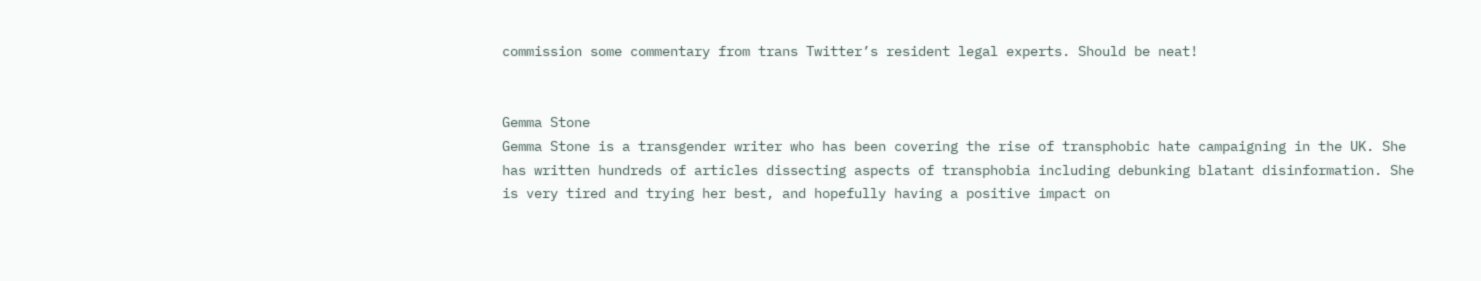commission some commentary from trans Twitter’s resident legal experts. Should be neat!


Gemma Stone
Gemma Stone is a transgender writer who has been covering the rise of transphobic hate campaigning in the UK. She has written hundreds of articles dissecting aspects of transphobia including debunking blatant disinformation. She is very tired and trying her best, and hopefully having a positive impact on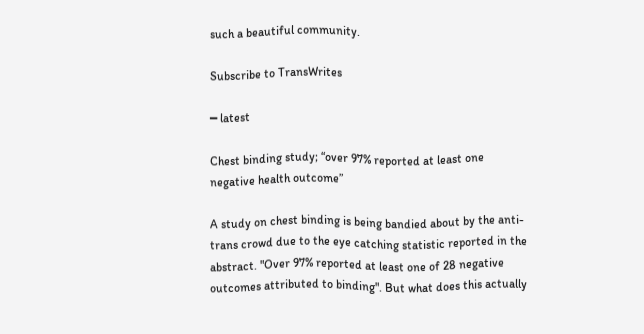such a beautiful community.

Subscribe to TransWrites

━ latest

Chest binding study; “over 97% reported at least one negative health outcome”

A study on chest binding is being bandied about by the anti-trans crowd due to the eye catching statistic reported in the abstract. "Over 97% reported at least one of 28 negative outcomes attributed to binding". But what does this actually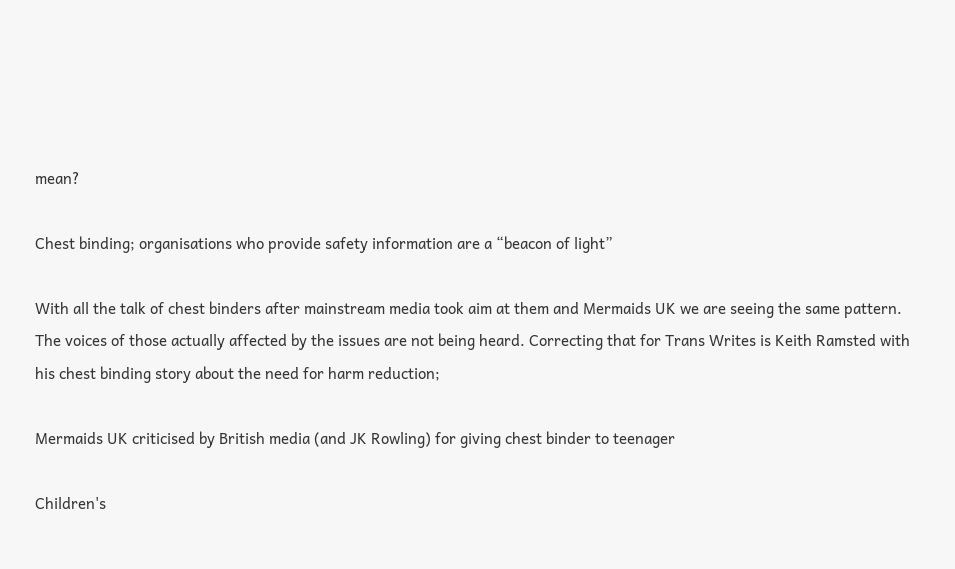mean?

Chest binding; organisations who provide safety information are a “beacon of light”

With all the talk of chest binders after mainstream media took aim at them and Mermaids UK we are seeing the same pattern. The voices of those actually affected by the issues are not being heard. Correcting that for Trans Writes is Keith Ramsted with his chest binding story about the need for harm reduction;

Mermaids UK criticised by British media (and JK Rowling) for giving chest binder to teenager

Children's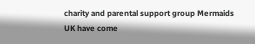charity and parental support group Mermaids UK have come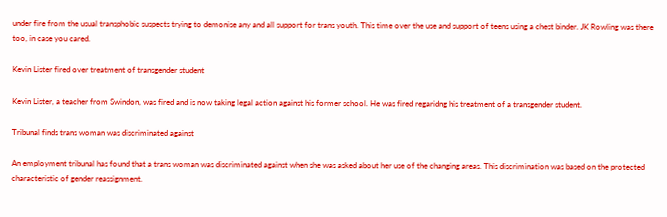under fire from the usual transphobic suspects trying to demonise any and all support for trans youth. This time over the use and support of teens using a chest binder. JK Rowling was there too, in case you cared.

Kevin Lister fired over treatment of transgender student

Kevin Lister, a teacher from Swindon, was fired and is now taking legal action against his former school. He was fired regaridng his treatment of a transgender student.

Tribunal finds trans woman was discriminated against

An employment tribunal has found that a trans woman was discriminated against when she was asked about her use of the changing areas. This discrimination was based on the protected characteristic of gender reassignment.